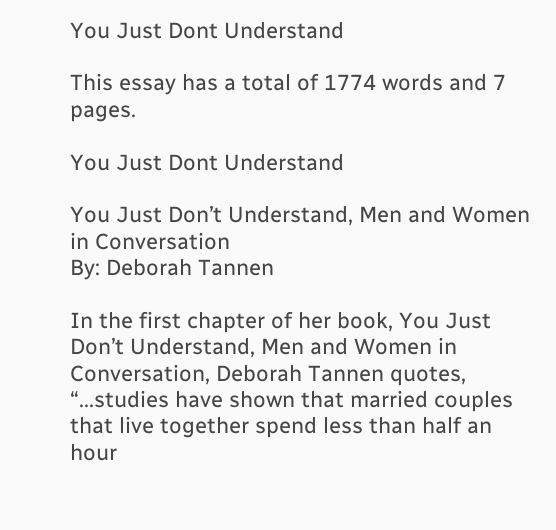You Just Dont Understand

This essay has a total of 1774 words and 7 pages.

You Just Dont Understand

You Just Don’t Understand, Men and Women in Conversation
By: Deborah Tannen

In the first chapter of her book, You Just Don’t Understand, Men and Women in
Conversation, Deborah Tannen quotes, “...studies have shown that married couples
that live together spend less than half an hour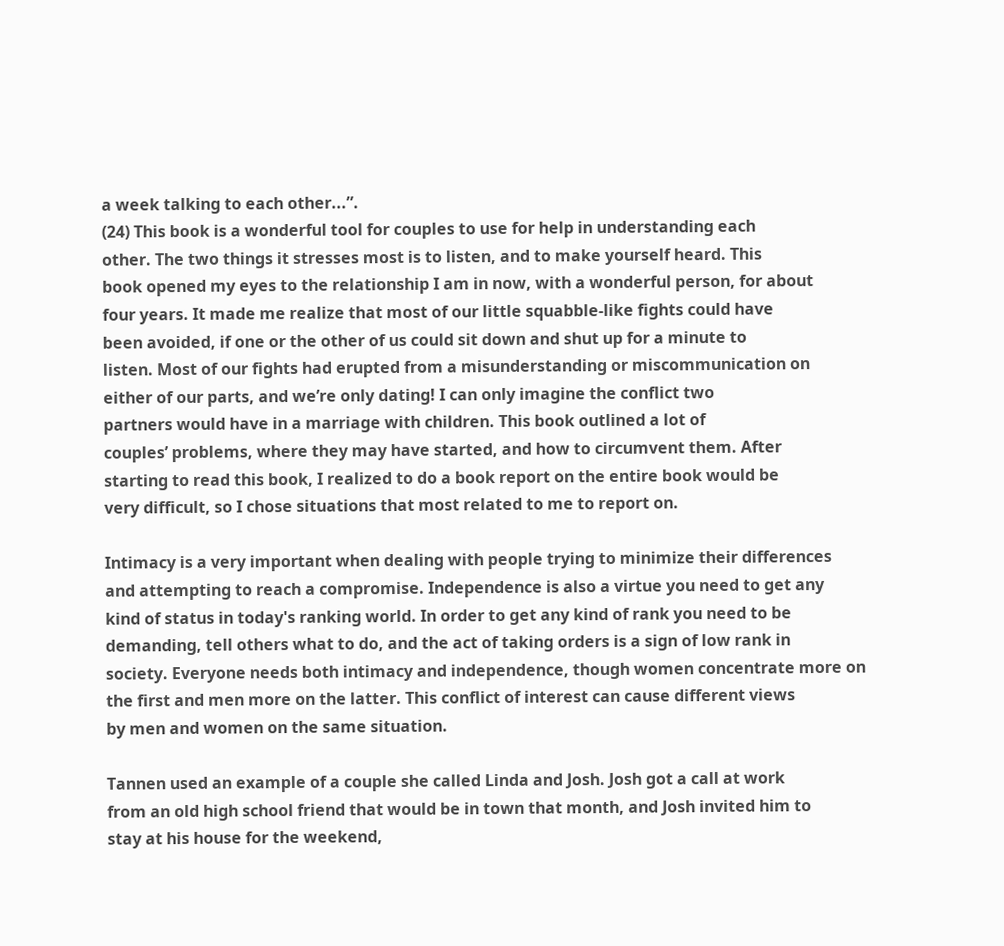a week talking to each other...”.
(24) This book is a wonderful tool for couples to use for help in understanding each
other. The two things it stresses most is to listen, and to make yourself heard. This
book opened my eyes to the relationship I am in now, with a wonderful person, for about
four years. It made me realize that most of our little squabble-like fights could have
been avoided, if one or the other of us could sit down and shut up for a minute to
listen. Most of our fights had erupted from a misunderstanding or miscommunication on
either of our parts, and we’re only dating! I can only imagine the conflict two
partners would have in a marriage with children. This book outlined a lot of
couples’ problems, where they may have started, and how to circumvent them. After
starting to read this book, I realized to do a book report on the entire book would be
very difficult, so I chose situations that most related to me to report on.

Intimacy is a very important when dealing with people trying to minimize their differences
and attempting to reach a compromise. Independence is also a virtue you need to get any
kind of status in today's ranking world. In order to get any kind of rank you need to be
demanding, tell others what to do, and the act of taking orders is a sign of low rank in
society. Everyone needs both intimacy and independence, though women concentrate more on
the first and men more on the latter. This conflict of interest can cause different views
by men and women on the same situation.

Tannen used an example of a couple she called Linda and Josh. Josh got a call at work
from an old high school friend that would be in town that month, and Josh invited him to
stay at his house for the weekend,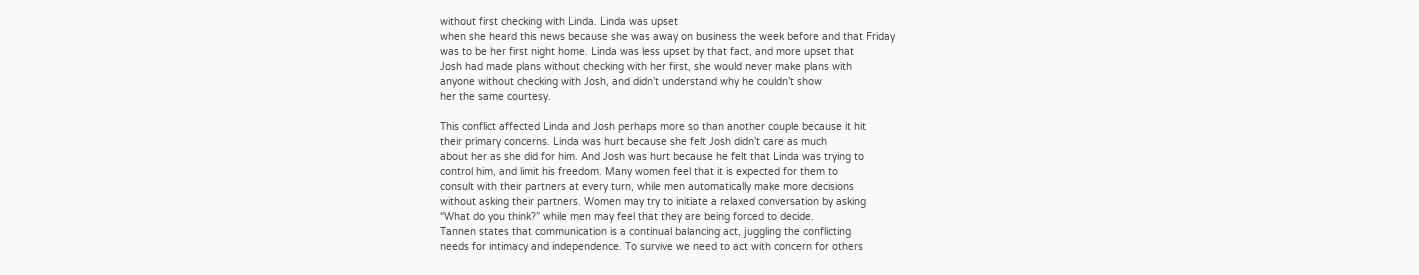without first checking with Linda. Linda was upset
when she heard this news because she was away on business the week before and that Friday
was to be her first night home. Linda was less upset by that fact, and more upset that
Josh had made plans without checking with her first, she would never make plans with
anyone without checking with Josh, and didn’t understand why he couldn’t show
her the same courtesy.

This conflict affected Linda and Josh perhaps more so than another couple because it hit
their primary concerns. Linda was hurt because she felt Josh didn’t care as much
about her as she did for him. And Josh was hurt because he felt that Linda was trying to
control him, and limit his freedom. Many women feel that it is expected for them to
consult with their partners at every turn, while men automatically make more decisions
without asking their partners. Women may try to initiate a relaxed conversation by asking
“What do you think?” while men may feel that they are being forced to decide.
Tannen states that communication is a continual balancing act, juggling the conflicting
needs for intimacy and independence. To survive we need to act with concern for others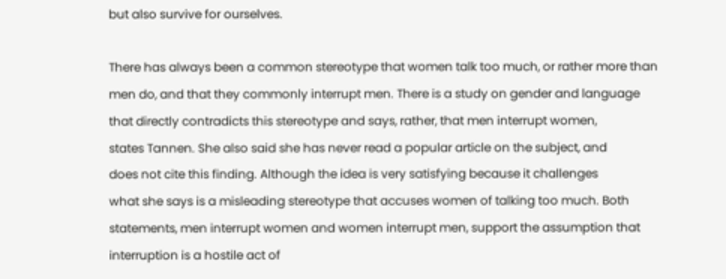but also survive for ourselves.

There has always been a common stereotype that women talk too much, or rather more than
men do, and that they commonly interrupt men. There is a study on gender and language
that directly contradicts this stereotype and says, rather, that men interrupt women,
states Tannen. She also said she has never read a popular article on the subject, and
does not cite this finding. Although the idea is very satisfying because it challenges
what she says is a misleading stereotype that accuses women of talking too much. Both
statements, men interrupt women and women interrupt men, support the assumption that
interruption is a hostile act of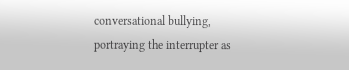conversational bullying, portraying the interrupter as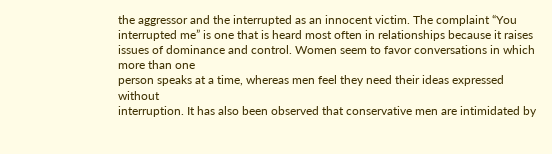the aggressor and the interrupted as an innocent victim. The complaint “You
interrupted me” is one that is heard most often in relationships because it raises
issues of dominance and control. Women seem to favor conversations in which more than one
person speaks at a time, whereas men feel they need their ideas expressed without
interruption. It has also been observed that conservative men are intimidated by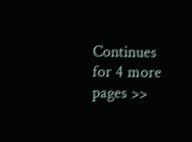Continues for 4 more pages >>